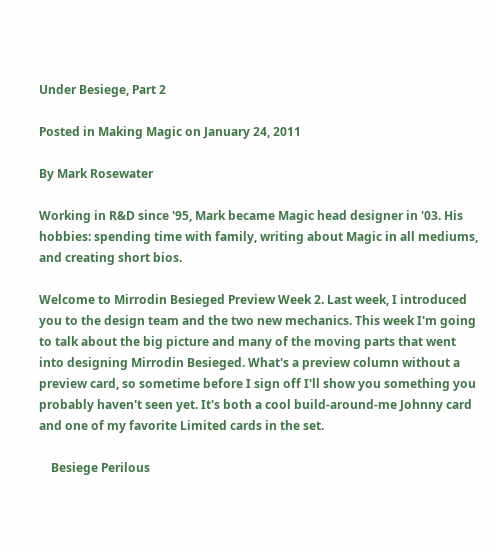Under Besiege, Part 2

Posted in Making Magic on January 24, 2011

By Mark Rosewater

Working in R&D since '95, Mark became Magic head designer in '03. His hobbies: spending time with family, writing about Magic in all mediums, and creating short bios.

Welcome to Mirrodin Besieged Preview Week 2. Last week, I introduced you to the design team and the two new mechanics. This week I'm going to talk about the big picture and many of the moving parts that went into designing Mirrodin Besieged. What's a preview column without a preview card, so sometime before I sign off I'll show you something you probably haven't seen yet. It's both a cool build-around-me Johnny card and one of my favorite Limited cards in the set.

    Besiege Perilous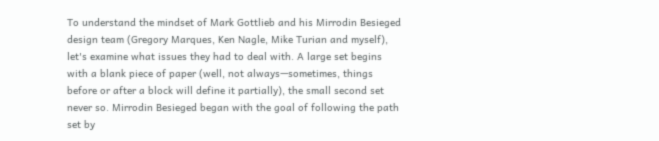To understand the mindset of Mark Gottlieb and his Mirrodin Besieged design team (Gregory Marques, Ken Nagle, Mike Turian and myself), let's examine what issues they had to deal with. A large set begins with a blank piece of paper (well, not always—sometimes, things before or after a block will define it partially), the small second set never so. Mirrodin Besieged began with the goal of following the path set by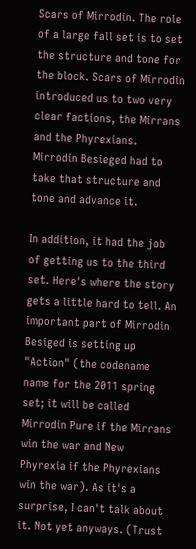Scars of Mirrodin. The role of a large fall set is to set the structure and tone for the block. Scars of Mirrodin introduced us to two very clear factions, the Mirrans and the Phyrexians. Mirrodin Besieged had to take that structure and tone and advance it.

In addition, it had the job of getting us to the third set. Here's where the story gets a little hard to tell. An important part of Mirrodin Besiged is setting up "Action" (the codename name for the 2011 spring set; it will be called Mirrodin Pure if the Mirrans win the war and New Phyrexia if the Phyrexians win the war). As it's a surprise, I can't talk about it. Not yet anyways. (Trust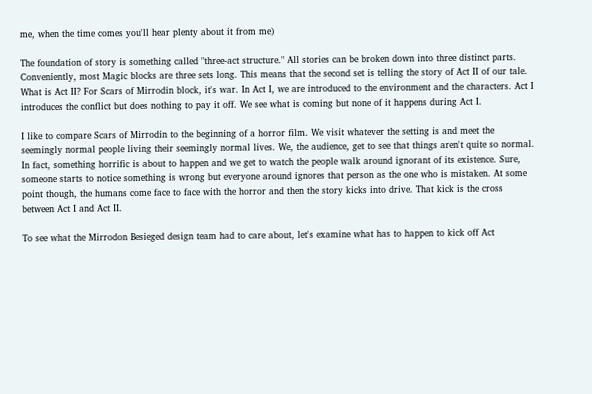me, when the time comes you'll hear plenty about it from me)

The foundation of story is something called "three-act structure." All stories can be broken down into three distinct parts. Conveniently, most Magic blocks are three sets long. This means that the second set is telling the story of Act II of our tale. What is Act II? For Scars of Mirrodin block, it's war. In Act I, we are introduced to the environment and the characters. Act I introduces the conflict but does nothing to pay it off. We see what is coming but none of it happens during Act I.

I like to compare Scars of Mirrodin to the beginning of a horror film. We visit whatever the setting is and meet the seemingly normal people living their seemingly normal lives. We, the audience, get to see that things aren't quite so normal. In fact, something horrific is about to happen and we get to watch the people walk around ignorant of its existence. Sure, someone starts to notice something is wrong but everyone around ignores that person as the one who is mistaken. At some point though, the humans come face to face with the horror and then the story kicks into drive. That kick is the cross between Act I and Act II.

To see what the Mirrodon Besieged design team had to care about, let's examine what has to happen to kick off Act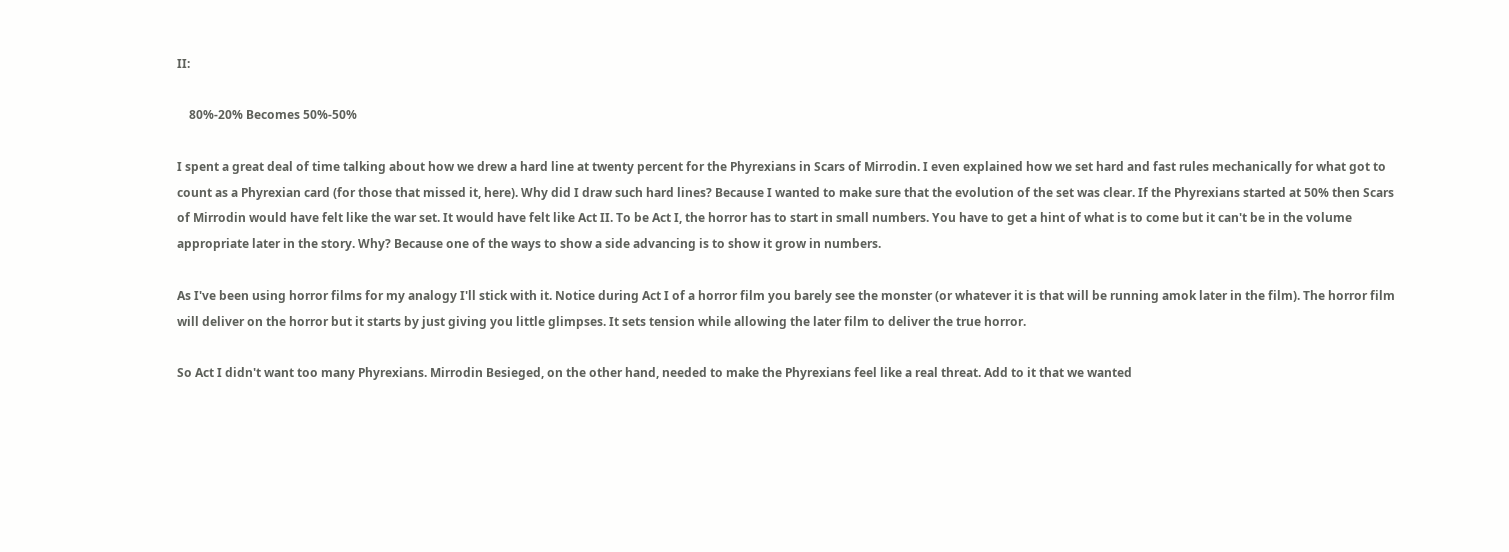II:

    80%-20% Becomes 50%-50%

I spent a great deal of time talking about how we drew a hard line at twenty percent for the Phyrexians in Scars of Mirrodin. I even explained how we set hard and fast rules mechanically for what got to count as a Phyrexian card (for those that missed it, here). Why did I draw such hard lines? Because I wanted to make sure that the evolution of the set was clear. If the Phyrexians started at 50% then Scars of Mirrodin would have felt like the war set. It would have felt like Act II. To be Act I, the horror has to start in small numbers. You have to get a hint of what is to come but it can't be in the volume appropriate later in the story. Why? Because one of the ways to show a side advancing is to show it grow in numbers.

As I've been using horror films for my analogy I'll stick with it. Notice during Act I of a horror film you barely see the monster (or whatever it is that will be running amok later in the film). The horror film will deliver on the horror but it starts by just giving you little glimpses. It sets tension while allowing the later film to deliver the true horror.

So Act I didn't want too many Phyrexians. Mirrodin Besieged, on the other hand, needed to make the Phyrexians feel like a real threat. Add to it that we wanted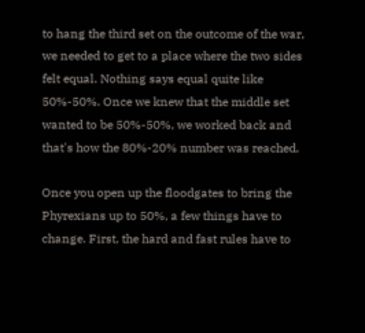to hang the third set on the outcome of the war, we needed to get to a place where the two sides felt equal. Nothing says equal quite like 50%-50%. Once we knew that the middle set wanted to be 50%-50%, we worked back and that's how the 80%-20% number was reached.

Once you open up the floodgates to bring the Phyrexians up to 50%, a few things have to change. First, the hard and fast rules have to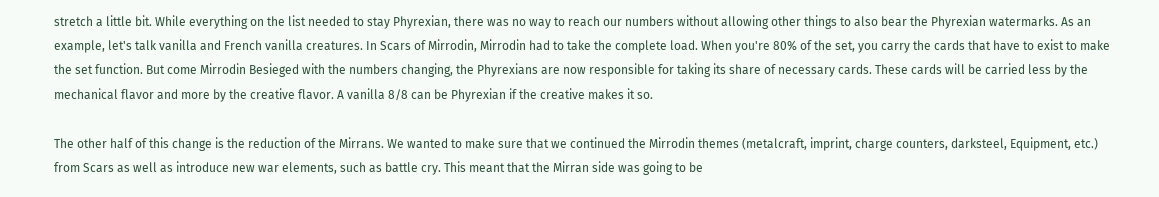stretch a little bit. While everything on the list needed to stay Phyrexian, there was no way to reach our numbers without allowing other things to also bear the Phyrexian watermarks. As an example, let's talk vanilla and French vanilla creatures. In Scars of Mirrodin, Mirrodin had to take the complete load. When you're 80% of the set, you carry the cards that have to exist to make the set function. But come Mirrodin Besieged with the numbers changing, the Phyrexians are now responsible for taking its share of necessary cards. These cards will be carried less by the mechanical flavor and more by the creative flavor. A vanilla 8/8 can be Phyrexian if the creative makes it so.

The other half of this change is the reduction of the Mirrans. We wanted to make sure that we continued the Mirrodin themes (metalcraft, imprint, charge counters, darksteel, Equipment, etc.) from Scars as well as introduce new war elements, such as battle cry. This meant that the Mirran side was going to be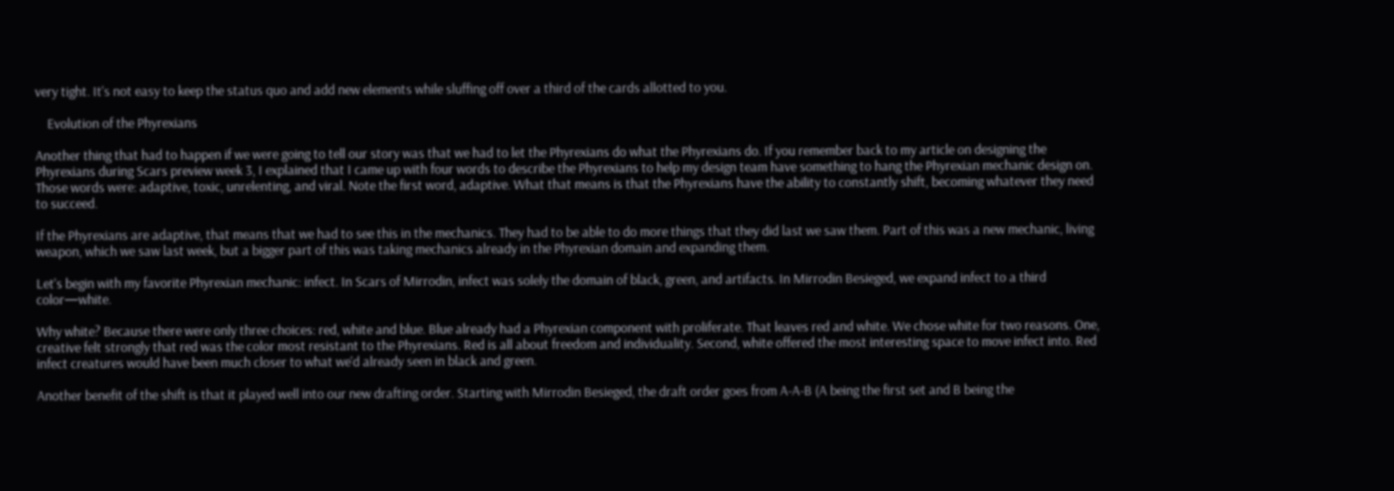very tight. It's not easy to keep the status quo and add new elements while sluffing off over a third of the cards allotted to you.

    Evolution of the Phyrexians

Another thing that had to happen if we were going to tell our story was that we had to let the Phyrexians do what the Phyrexians do. If you remember back to my article on designing the Phyrexians during Scars preview week 3, I explained that I came up with four words to describe the Phyrexians to help my design team have something to hang the Phyrexian mechanic design on. Those words were: adaptive, toxic, unrelenting, and viral. Note the first word, adaptive. What that means is that the Phyrexians have the ability to constantly shift, becoming whatever they need to succeed.

If the Phyrexians are adaptive, that means that we had to see this in the mechanics. They had to be able to do more things that they did last we saw them. Part of this was a new mechanic, living weapon, which we saw last week, but a bigger part of this was taking mechanics already in the Phyrexian domain and expanding them.

Let's begin with my favorite Phyrexian mechanic: infect. In Scars of Mirrodin, infect was solely the domain of black, green, and artifacts. In Mirrodin Besieged, we expand infect to a third color—white.

Why white? Because there were only three choices: red, white and blue. Blue already had a Phyrexian component with proliferate. That leaves red and white. We chose white for two reasons. One, creative felt strongly that red was the color most resistant to the Phyrexians. Red is all about freedom and individuality. Second, white offered the most interesting space to move infect into. Red infect creatures would have been much closer to what we'd already seen in black and green.

Another benefit of the shift is that it played well into our new drafting order. Starting with Mirrodin Besieged, the draft order goes from A-A-B (A being the first set and B being the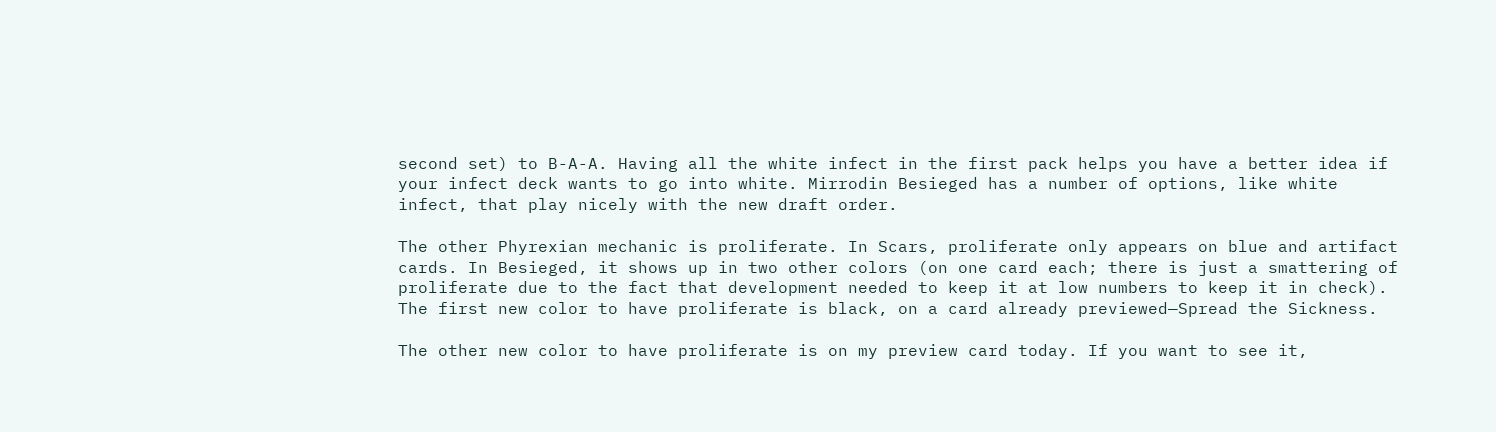second set) to B-A-A. Having all the white infect in the first pack helps you have a better idea if your infect deck wants to go into white. Mirrodin Besieged has a number of options, like white infect, that play nicely with the new draft order.

The other Phyrexian mechanic is proliferate. In Scars, proliferate only appears on blue and artifact cards. In Besieged, it shows up in two other colors (on one card each; there is just a smattering of proliferate due to the fact that development needed to keep it at low numbers to keep it in check). The first new color to have proliferate is black, on a card already previewed—Spread the Sickness.

The other new color to have proliferate is on my preview card today. If you want to see it,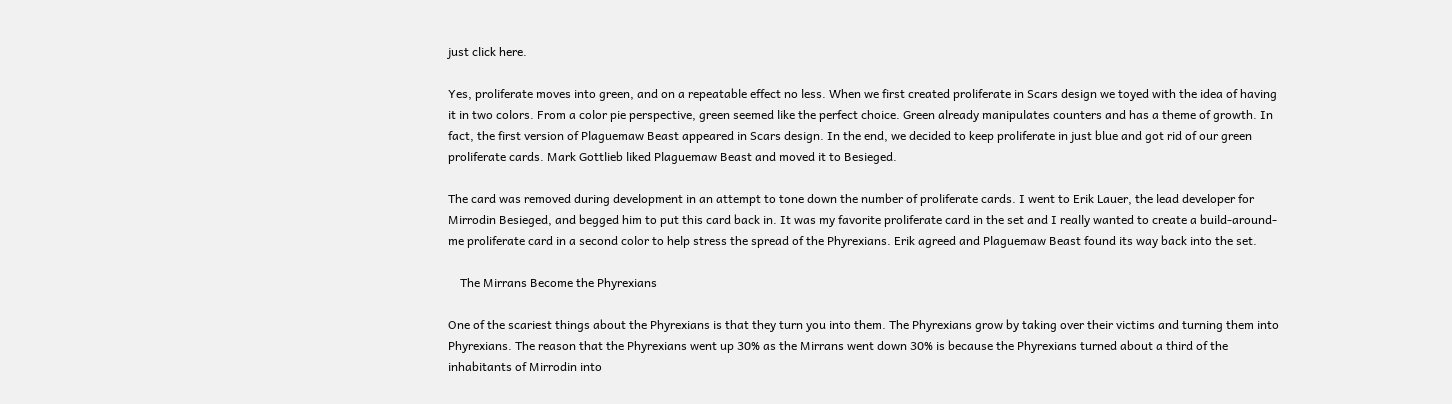just click here.

Yes, proliferate moves into green, and on a repeatable effect no less. When we first created proliferate in Scars design we toyed with the idea of having it in two colors. From a color pie perspective, green seemed like the perfect choice. Green already manipulates counters and has a theme of growth. In fact, the first version of Plaguemaw Beast appeared in Scars design. In the end, we decided to keep proliferate in just blue and got rid of our green proliferate cards. Mark Gottlieb liked Plaguemaw Beast and moved it to Besieged.

The card was removed during development in an attempt to tone down the number of proliferate cards. I went to Erik Lauer, the lead developer for Mirrodin Besieged, and begged him to put this card back in. It was my favorite proliferate card in the set and I really wanted to create a build-around-me proliferate card in a second color to help stress the spread of the Phyrexians. Erik agreed and Plaguemaw Beast found its way back into the set.

    The Mirrans Become the Phyrexians

One of the scariest things about the Phyrexians is that they turn you into them. The Phyrexians grow by taking over their victims and turning them into Phyrexians. The reason that the Phyrexians went up 30% as the Mirrans went down 30% is because the Phyrexians turned about a third of the inhabitants of Mirrodin into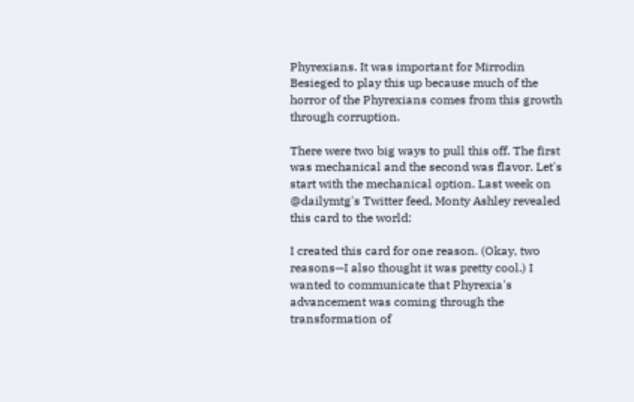Phyrexians. It was important for Mirrodin Besieged to play this up because much of the horror of the Phyrexians comes from this growth through corruption.

There were two big ways to pull this off. The first was mechanical and the second was flavor. Let's start with the mechanical option. Last week on @dailymtg's Twitter feed, Monty Ashley revealed this card to the world:

I created this card for one reason. (Okay, two reasons—I also thought it was pretty cool.) I wanted to communicate that Phyrexia's advancement was coming through the transformation of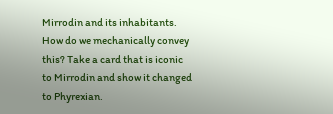Mirrodin and its inhabitants. How do we mechanically convey this? Take a card that is iconic to Mirrodin and show it changed to Phyrexian.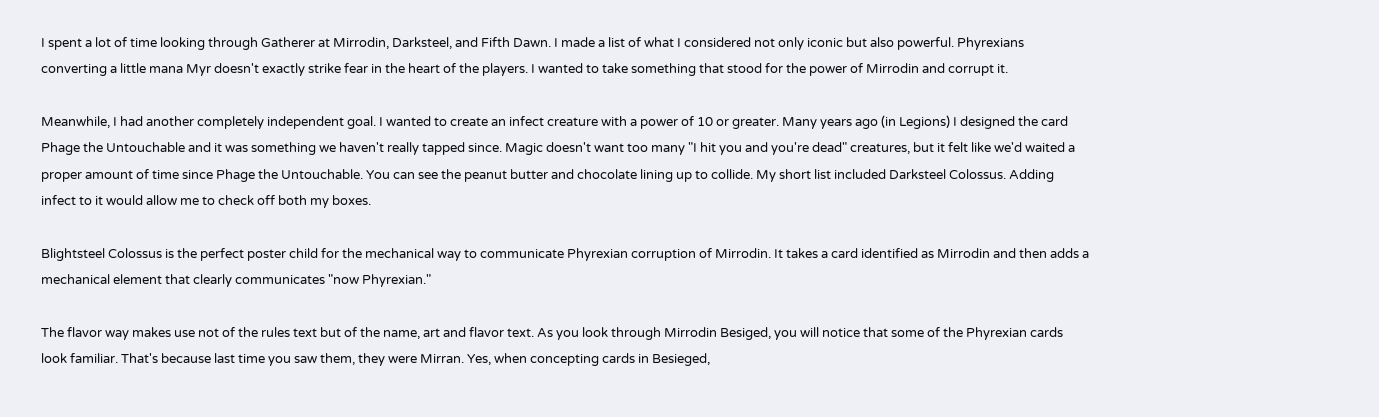I spent a lot of time looking through Gatherer at Mirrodin, Darksteel, and Fifth Dawn. I made a list of what I considered not only iconic but also powerful. Phyrexians converting a little mana Myr doesn't exactly strike fear in the heart of the players. I wanted to take something that stood for the power of Mirrodin and corrupt it.

Meanwhile, I had another completely independent goal. I wanted to create an infect creature with a power of 10 or greater. Many years ago (in Legions) I designed the card Phage the Untouchable and it was something we haven't really tapped since. Magic doesn't want too many "I hit you and you're dead" creatures, but it felt like we'd waited a proper amount of time since Phage the Untouchable. You can see the peanut butter and chocolate lining up to collide. My short list included Darksteel Colossus. Adding infect to it would allow me to check off both my boxes.

Blightsteel Colossus is the perfect poster child for the mechanical way to communicate Phyrexian corruption of Mirrodin. It takes a card identified as Mirrodin and then adds a mechanical element that clearly communicates "now Phyrexian."

The flavor way makes use not of the rules text but of the name, art and flavor text. As you look through Mirrodin Besiged, you will notice that some of the Phyrexian cards look familiar. That's because last time you saw them, they were Mirran. Yes, when concepting cards in Besieged,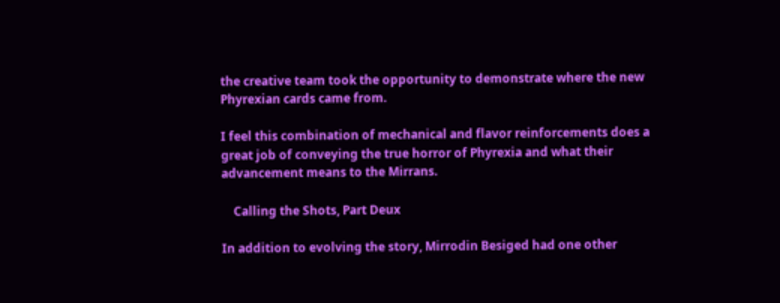the creative team took the opportunity to demonstrate where the new Phyrexian cards came from.

I feel this combination of mechanical and flavor reinforcements does a great job of conveying the true horror of Phyrexia and what their advancement means to the Mirrans.

    Calling the Shots, Part Deux

In addition to evolving the story, Mirrodin Besiged had one other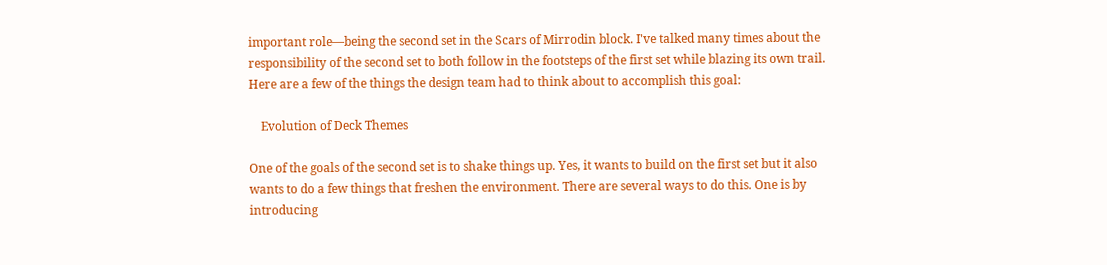important role—being the second set in the Scars of Mirrodin block. I've talked many times about the responsibility of the second set to both follow in the footsteps of the first set while blazing its own trail. Here are a few of the things the design team had to think about to accomplish this goal:

    Evolution of Deck Themes

One of the goals of the second set is to shake things up. Yes, it wants to build on the first set but it also wants to do a few things that freshen the environment. There are several ways to do this. One is by introducing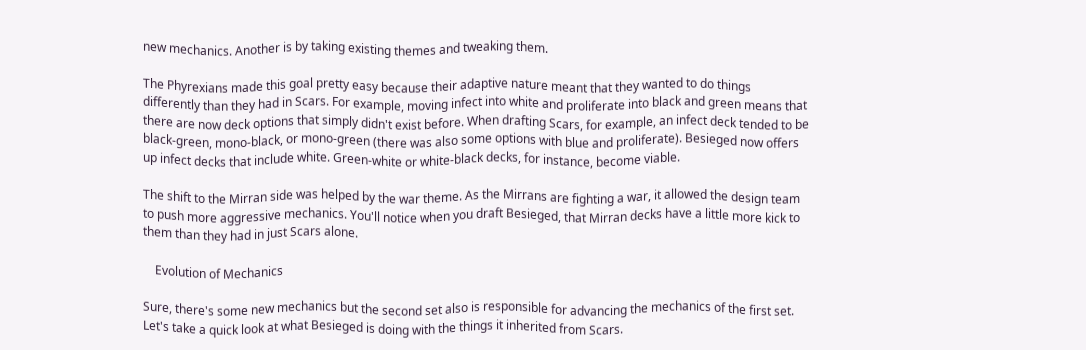new mechanics. Another is by taking existing themes and tweaking them.

The Phyrexians made this goal pretty easy because their adaptive nature meant that they wanted to do things differently than they had in Scars. For example, moving infect into white and proliferate into black and green means that there are now deck options that simply didn't exist before. When drafting Scars, for example, an infect deck tended to be black-green, mono-black, or mono-green (there was also some options with blue and proliferate). Besieged now offers up infect decks that include white. Green-white or white-black decks, for instance, become viable.

The shift to the Mirran side was helped by the war theme. As the Mirrans are fighting a war, it allowed the design team to push more aggressive mechanics. You'll notice when you draft Besieged, that Mirran decks have a little more kick to them than they had in just Scars alone.

    Evolution of Mechanics

Sure, there's some new mechanics but the second set also is responsible for advancing the mechanics of the first set. Let's take a quick look at what Besieged is doing with the things it inherited from Scars.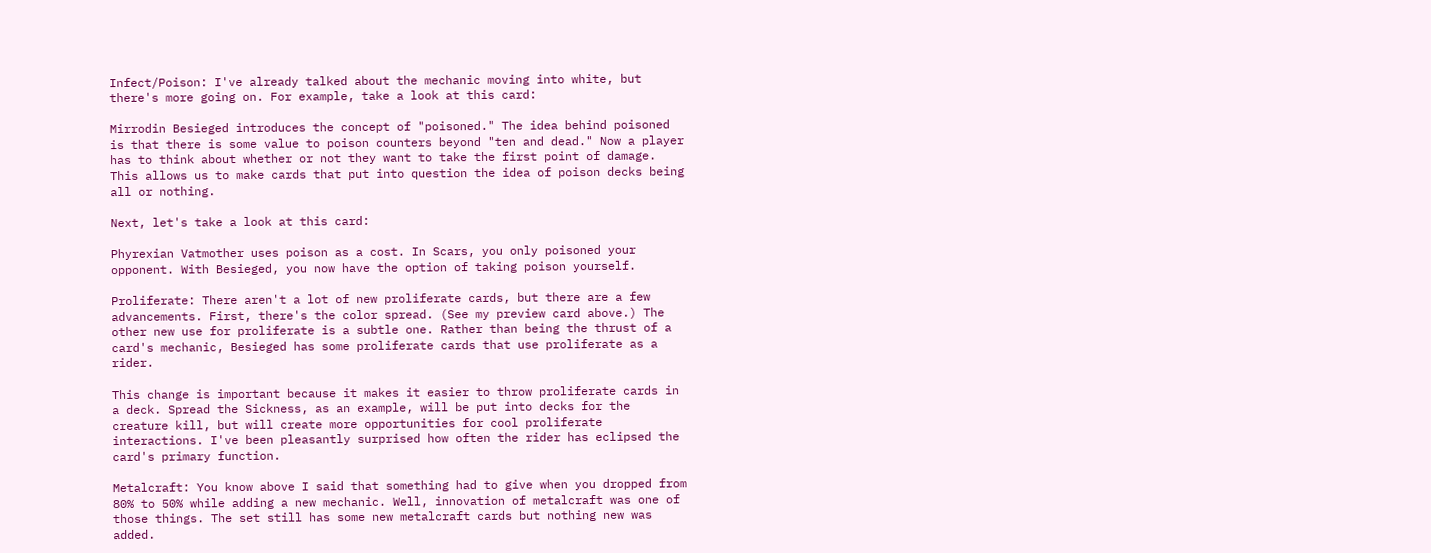Infect/Poison: I've already talked about the mechanic moving into white, but there's more going on. For example, take a look at this card:

Mirrodin Besieged introduces the concept of "poisoned." The idea behind poisoned is that there is some value to poison counters beyond "ten and dead." Now a player has to think about whether or not they want to take the first point of damage. This allows us to make cards that put into question the idea of poison decks being all or nothing.

Next, let's take a look at this card:

Phyrexian Vatmother uses poison as a cost. In Scars, you only poisoned your opponent. With Besieged, you now have the option of taking poison yourself.

Proliferate: There aren't a lot of new proliferate cards, but there are a few advancements. First, there's the color spread. (See my preview card above.) The other new use for proliferate is a subtle one. Rather than being the thrust of a card's mechanic, Besieged has some proliferate cards that use proliferate as a rider.

This change is important because it makes it easier to throw proliferate cards in a deck. Spread the Sickness, as an example, will be put into decks for the creature kill, but will create more opportunities for cool proliferate interactions. I've been pleasantly surprised how often the rider has eclipsed the card's primary function.

Metalcraft: You know above I said that something had to give when you dropped from 80% to 50% while adding a new mechanic. Well, innovation of metalcraft was one of those things. The set still has some new metalcraft cards but nothing new was added.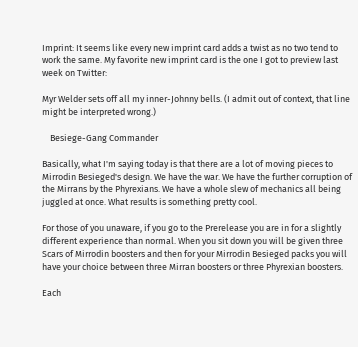Imprint: It seems like every new imprint card adds a twist as no two tend to work the same. My favorite new imprint card is the one I got to preview last week on Twitter:

Myr Welder sets off all my inner-Johnny bells. (I admit out of context, that line might be interpreted wrong.)

    Besiege-Gang Commander

Basically, what I'm saying today is that there are a lot of moving pieces to Mirrodin Besieged's design. We have the war. We have the further corruption of the Mirrans by the Phyrexians. We have a whole slew of mechanics all being juggled at once. What results is something pretty cool.

For those of you unaware, if you go to the Prerelease you are in for a slightly different experience than normal. When you sit down you will be given three Scars of Mirrodin boosters and then for your Mirrodin Besieged packs you will have your choice between three Mirran boosters or three Phyrexian boosters.

Each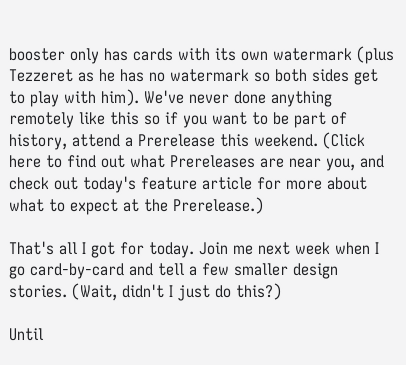booster only has cards with its own watermark (plus Tezzeret as he has no watermark so both sides get to play with him). We've never done anything remotely like this so if you want to be part of history, attend a Prerelease this weekend. (Click here to find out what Prereleases are near you, and check out today's feature article for more about what to expect at the Prerelease.)

That's all I got for today. Join me next week when I go card-by-card and tell a few smaller design stories. (Wait, didn't I just do this?)

Until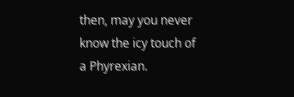then, may you never know the icy touch of a Phyrexian.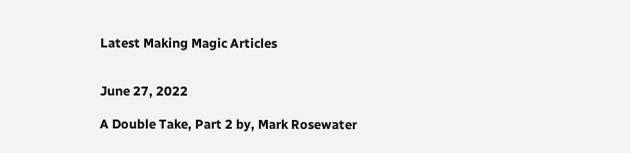Latest Making Magic Articles


June 27, 2022

A Double Take, Part 2 by, Mark Rosewater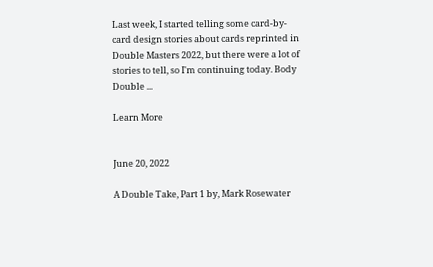Last week, I started telling some card-by-card design stories about cards reprinted in Double Masters 2022, but there were a lot of stories to tell, so I'm continuing today. Body Double ...

Learn More


June 20, 2022

A Double Take, Part 1 by, Mark Rosewater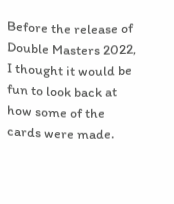Before the release of Double Masters 2022, I thought it would be fun to look back at how some of the cards were made.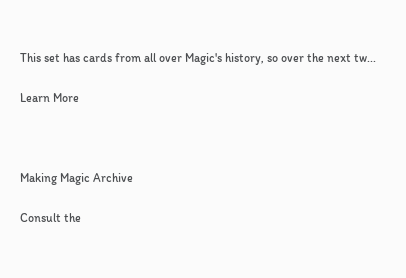This set has cards from all over Magic's history, so over the next tw...

Learn More



Making Magic Archive

Consult the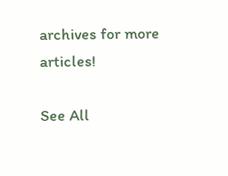archives for more articles!

See All